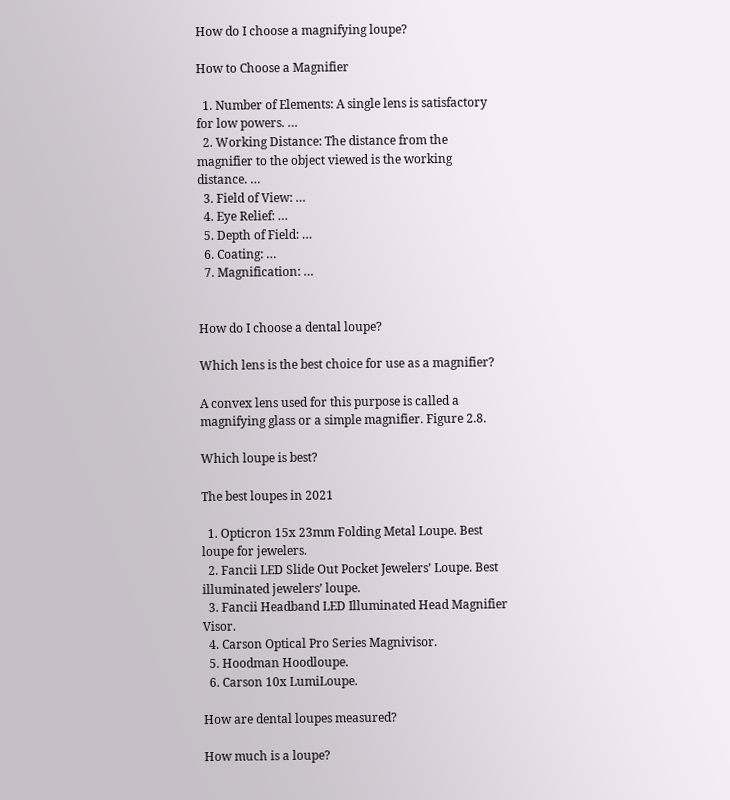How do I choose a magnifying loupe?

How to Choose a Magnifier

  1. Number of Elements: A single lens is satisfactory for low powers. …
  2. Working Distance: The distance from the magnifier to the object viewed is the working distance. …
  3. Field of View: …
  4. Eye Relief: …
  5. Depth of Field: …
  6. Coating: …
  7. Magnification: …


How do I choose a dental loupe?

Which lens is the best choice for use as a magnifier?

A convex lens used for this purpose is called a magnifying glass or a simple magnifier. Figure 2.8.

Which loupe is best?

The best loupes in 2021

  1. Opticron 15x 23mm Folding Metal Loupe. Best loupe for jewelers.
  2. Fancii LED Slide Out Pocket Jewelers’ Loupe. Best illuminated jewelers’ loupe.
  3. Fancii Headband LED Illuminated Head Magnifier Visor.
  4. Carson Optical Pro Series Magnivisor.
  5. Hoodman Hoodloupe.
  6. Carson 10x LumiLoupe.

How are dental loupes measured?

How much is a loupe?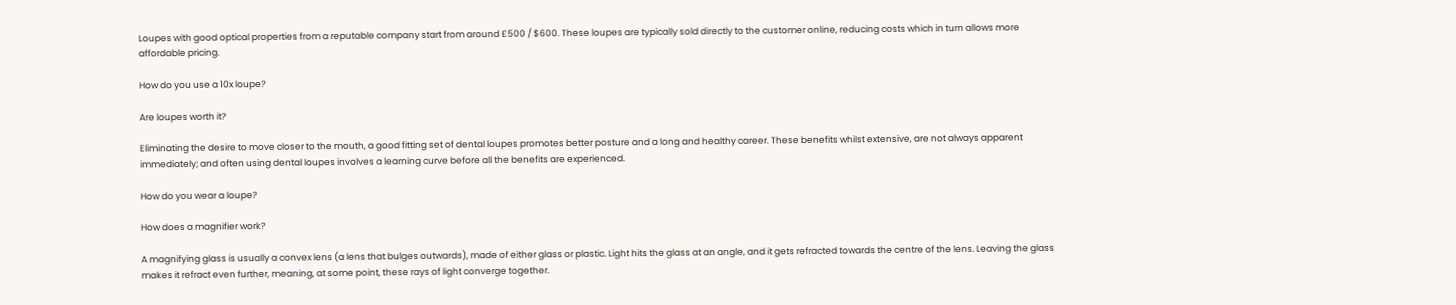Loupes with good optical properties from a reputable company start from around £500 / $600. These loupes are typically sold directly to the customer online, reducing costs which in turn allows more affordable pricing.

How do you use a 10x loupe?

Are loupes worth it?

Eliminating the desire to move closer to the mouth, a good fitting set of dental loupes promotes better posture and a long and healthy career. These benefits whilst extensive, are not always apparent immediately; and often using dental loupes involves a learning curve before all the benefits are experienced.

How do you wear a loupe?

How does a magnifier work?

A magnifying glass is usually a convex lens (a lens that bulges outwards), made of either glass or plastic. Light hits the glass at an angle, and it gets refracted towards the centre of the lens. Leaving the glass makes it refract even further, meaning, at some point, these rays of light converge together.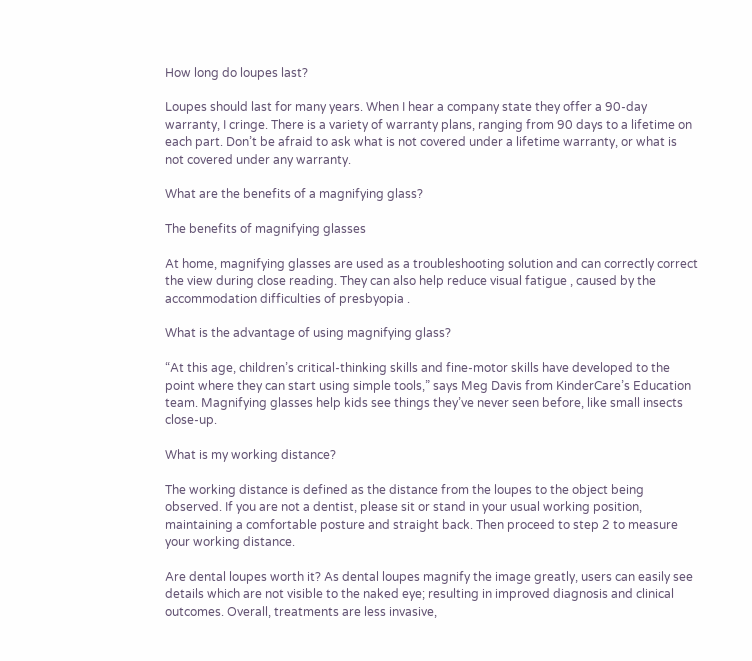How long do loupes last?

Loupes should last for many years. When I hear a company state they offer a 90-day warranty, I cringe. There is a variety of warranty plans, ranging from 90 days to a lifetime on each part. Don’t be afraid to ask what is not covered under a lifetime warranty, or what is not covered under any warranty.

What are the benefits of a magnifying glass?

The benefits of magnifying glasses

At home, magnifying glasses are used as a troubleshooting solution and can correctly correct the view during close reading. They can also help reduce visual fatigue , caused by the accommodation difficulties of presbyopia .

What is the advantage of using magnifying glass?

“At this age, children’s critical-thinking skills and fine-motor skills have developed to the point where they can start using simple tools,” says Meg Davis from KinderCare’s Education team. Magnifying glasses help kids see things they’ve never seen before, like small insects close-up.

What is my working distance?

The working distance is defined as the distance from the loupes to the object being observed. If you are not a dentist, please sit or stand in your usual working position, maintaining a comfortable posture and straight back. Then proceed to step 2 to measure your working distance.

Are dental loupes worth it? As dental loupes magnify the image greatly, users can easily see details which are not visible to the naked eye; resulting in improved diagnosis and clinical outcomes. Overall, treatments are less invasive,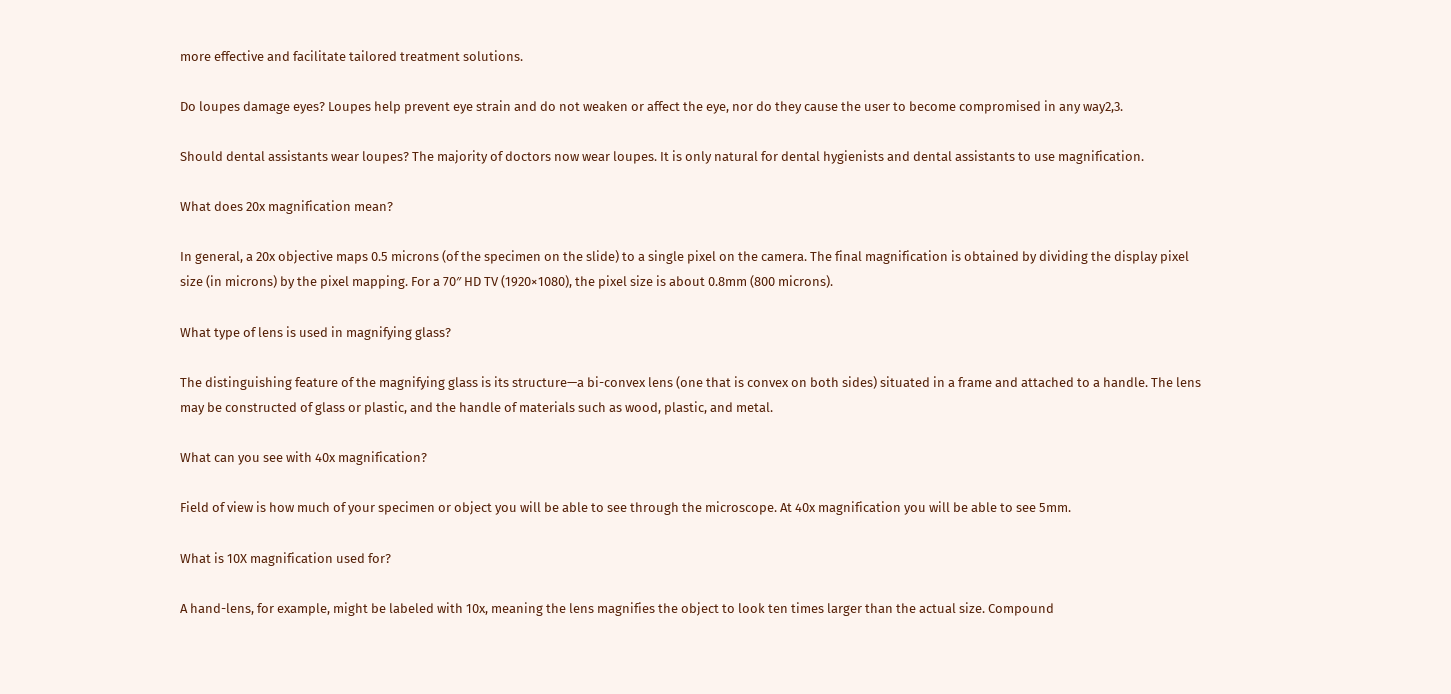more effective and facilitate tailored treatment solutions.

Do loupes damage eyes? Loupes help prevent eye strain and do not weaken or affect the eye, nor do they cause the user to become compromised in any way2,3.

Should dental assistants wear loupes? The majority of doctors now wear loupes. It is only natural for dental hygienists and dental assistants to use magnification.

What does 20x magnification mean?

In general, a 20x objective maps 0.5 microns (of the specimen on the slide) to a single pixel on the camera. The final magnification is obtained by dividing the display pixel size (in microns) by the pixel mapping. For a 70″ HD TV (1920×1080), the pixel size is about 0.8mm (800 microns).

What type of lens is used in magnifying glass?

The distinguishing feature of the magnifying glass is its structure—a bi-convex lens (one that is convex on both sides) situated in a frame and attached to a handle. The lens may be constructed of glass or plastic, and the handle of materials such as wood, plastic, and metal.

What can you see with 40x magnification?

Field of view is how much of your specimen or object you will be able to see through the microscope. At 40x magnification you will be able to see 5mm.

What is 10X magnification used for?

A hand-lens, for example, might be labeled with 10x, meaning the lens magnifies the object to look ten times larger than the actual size. Compound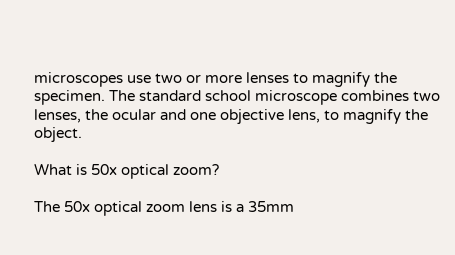microscopes use two or more lenses to magnify the specimen. The standard school microscope combines two lenses, the ocular and one objective lens, to magnify the object.

What is 50x optical zoom?

The 50x optical zoom lens is a 35mm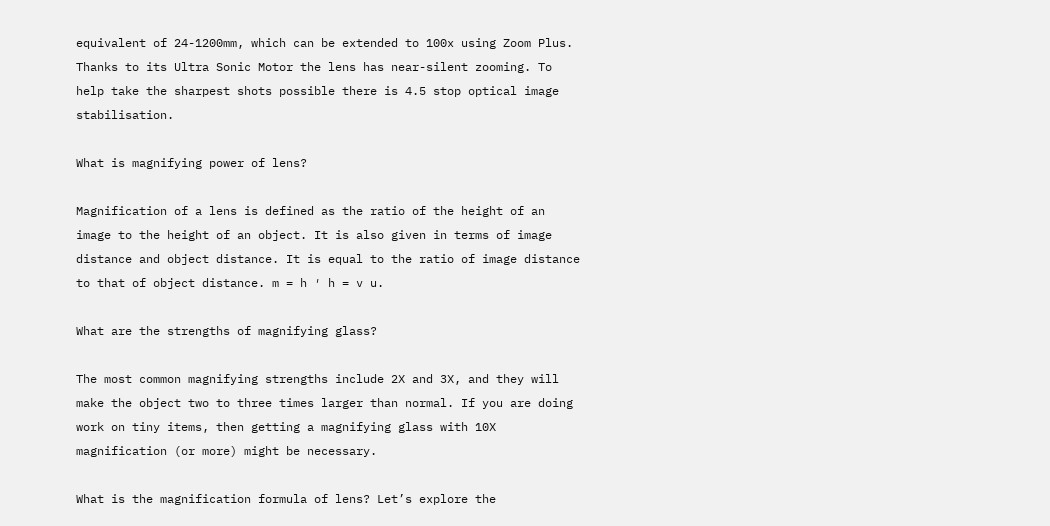equivalent of 24-1200mm, which can be extended to 100x using Zoom Plus. Thanks to its Ultra Sonic Motor the lens has near-silent zooming. To help take the sharpest shots possible there is 4.5 stop optical image stabilisation.

What is magnifying power of lens?

Magnification of a lens is defined as the ratio of the height of an image to the height of an object. It is also given in terms of image distance and object distance. It is equal to the ratio of image distance to that of object distance. m = h ′ h = v u.

What are the strengths of magnifying glass?

The most common magnifying strengths include 2X and 3X, and they will make the object two to three times larger than normal. If you are doing work on tiny items, then getting a magnifying glass with 10X magnification (or more) might be necessary.

What is the magnification formula of lens? Let’s explore the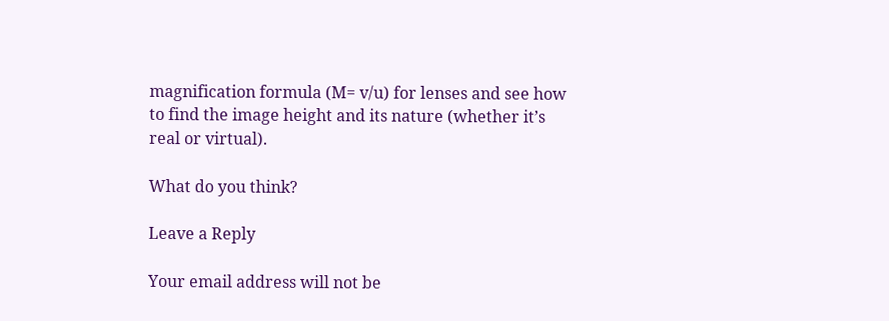magnification formula (M= v/u) for lenses and see how to find the image height and its nature (whether it’s real or virtual).

What do you think?

Leave a Reply

Your email address will not be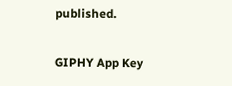published.

GIPHY App Key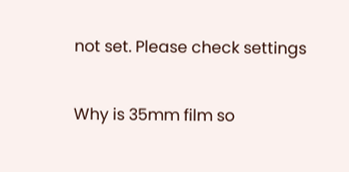not set. Please check settings

Why is 35mm film so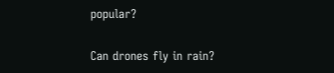popular?

Can drones fly in rain?